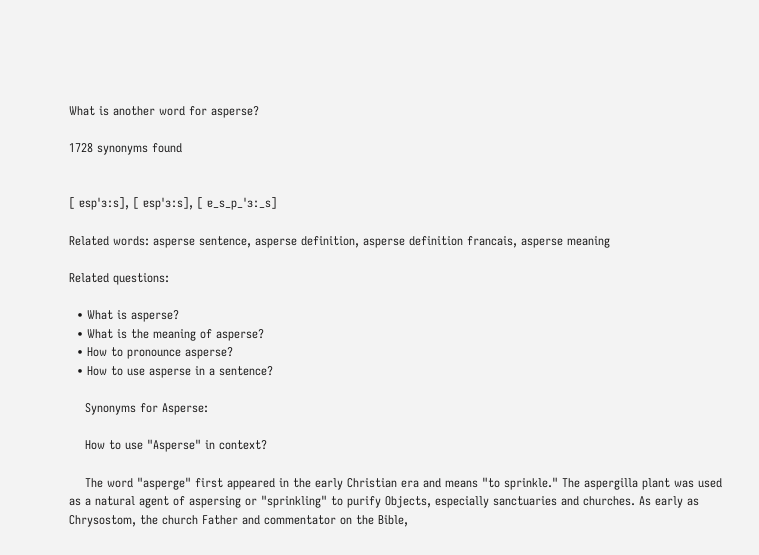What is another word for asperse?

1728 synonyms found


[ ɐspˈɜːs], [ ɐspˈɜːs], [ ɐ_s_p_ˈɜː_s]

Related words: asperse sentence, asperse definition, asperse definition francais, asperse meaning

Related questions:

  • What is asperse?
  • What is the meaning of asperse?
  • How to pronounce asperse?
  • How to use asperse in a sentence?

    Synonyms for Asperse:

    How to use "Asperse" in context?

    The word "asperge" first appeared in the early Christian era and means "to sprinkle." The aspergilla plant was used as a natural agent of aspersing or "sprinkling" to purify Objects, especially sanctuaries and churches. As early as Chrysostom, the church Father and commentator on the Bible,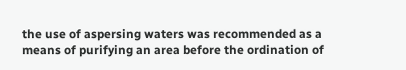the use of aspersing waters was recommended as a means of purifying an area before the ordination of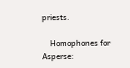priests.

    Homophones for Asperse: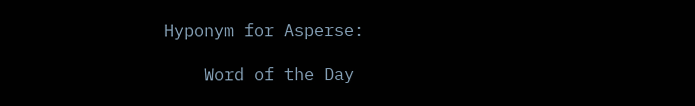Hyponym for Asperse:

    Word of the Day